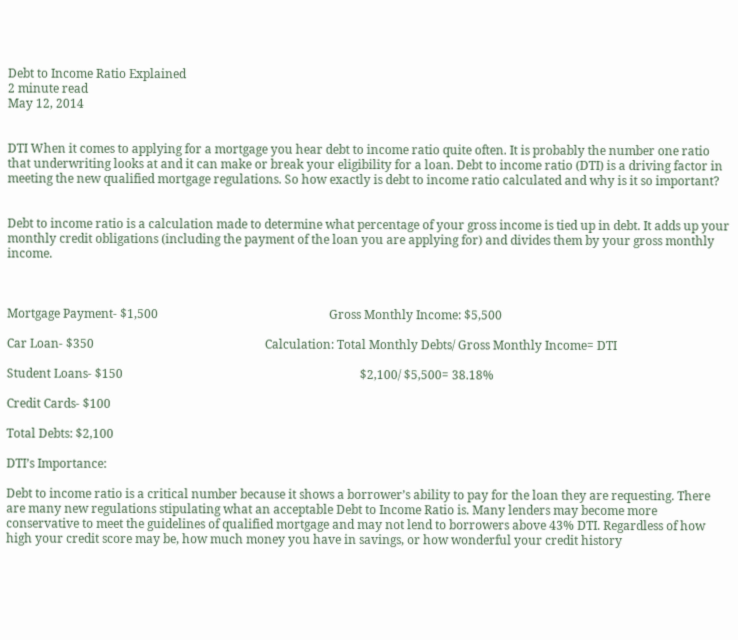Debt to Income Ratio Explained
2 minute read
May 12, 2014


DTI When it comes to applying for a mortgage you hear debt to income ratio quite often. It is probably the number one ratio that underwriting looks at and it can make or break your eligibility for a loan. Debt to income ratio (DTI) is a driving factor in meeting the new qualified mortgage regulations. So how exactly is debt to income ratio calculated and why is it so important?


Debt to income ratio is a calculation made to determine what percentage of your gross income is tied up in debt. It adds up your monthly credit obligations (including the payment of the loan you are applying for) and divides them by your gross monthly income.



Mortgage Payment- $1,500                                                         Gross Monthly Income: $5,500

Car Loan- $350                                                         Calculation: Total Monthly Debts/ Gross Monthly Income= DTI

Student Loans- $150                                                                               $2,100/ $5,500= 38.18%

Credit Cards- $100

Total Debts: $2,100

DTI’s Importance:

Debt to income ratio is a critical number because it shows a borrower’s ability to pay for the loan they are requesting. There are many new regulations stipulating what an acceptable Debt to Income Ratio is. Many lenders may become more conservative to meet the guidelines of qualified mortgage and may not lend to borrowers above 43% DTI. Regardless of how high your credit score may be, how much money you have in savings, or how wonderful your credit history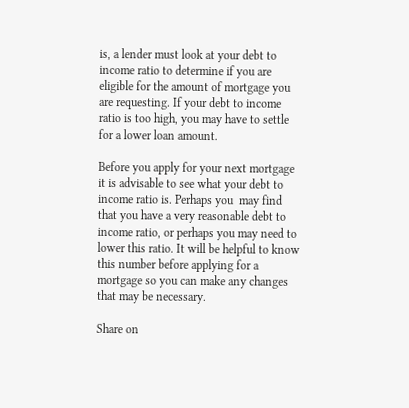is, a lender must look at your debt to income ratio to determine if you are eligible for the amount of mortgage you are requesting. If your debt to income ratio is too high, you may have to settle for a lower loan amount.

Before you apply for your next mortgage it is advisable to see what your debt to income ratio is. Perhaps you  may find that you have a very reasonable debt to income ratio, or perhaps you may need to lower this ratio. It will be helpful to know this number before applying for a mortgage so you can make any changes that may be necessary.

Share on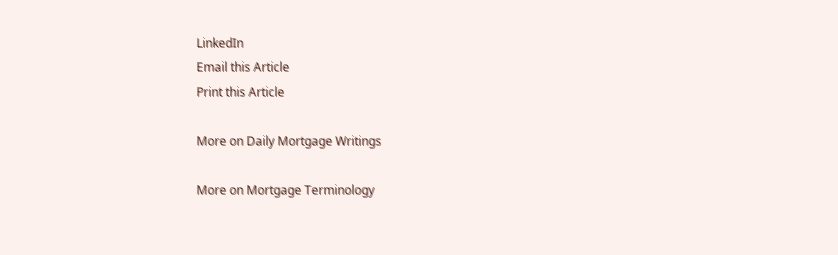LinkedIn
Email this Article
Print this Article

More on Daily Mortgage Writings

More on Mortgage Terminology